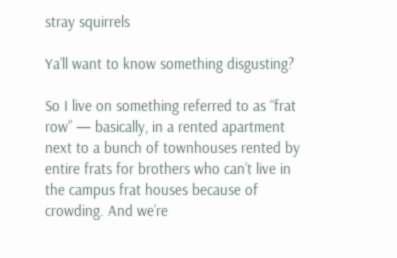stray squirrels

Ya’ll want to know something disgusting?

So I live on something referred to as “frat row” — basically, in a rented apartment next to a bunch of townhouses rented by entire frats for brothers who can’t live in the campus frat houses because of crowding. And we’re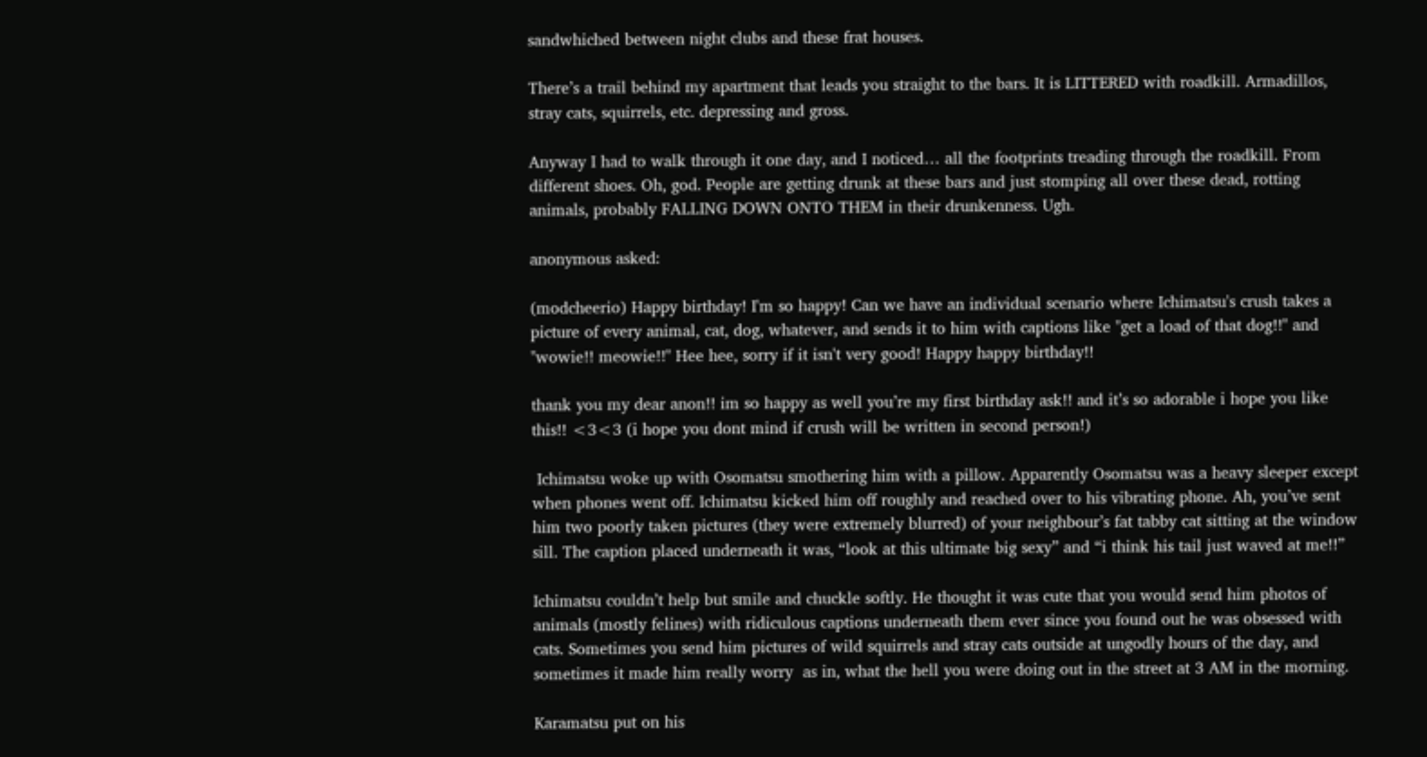sandwhiched between night clubs and these frat houses.

There’s a trail behind my apartment that leads you straight to the bars. It is LITTERED with roadkill. Armadillos, stray cats, squirrels, etc. depressing and gross.

Anyway I had to walk through it one day, and I noticed… all the footprints treading through the roadkill. From different shoes. Oh, god. People are getting drunk at these bars and just stomping all over these dead, rotting animals, probably FALLING DOWN ONTO THEM in their drunkenness. Ugh.

anonymous asked:

(modcheerio) Happy birthday! I'm so happy! Can we have an individual scenario where Ichimatsu's crush takes a picture of every animal, cat, dog, whatever, and sends it to him with captions like "get a load of that dog!!" and "wowie!! meowie!!" Hee hee, sorry if it isn't very good! Happy happy birthday!!

thank you my dear anon!! im so happy as well you’re my first birthday ask!! and it’s so adorable i hope you like this!! <3<3 (i hope you dont mind if crush will be written in second person!)

 Ichimatsu woke up with Osomatsu smothering him with a pillow. Apparently Osomatsu was a heavy sleeper except when phones went off. Ichimatsu kicked him off roughly and reached over to his vibrating phone. Ah, you’ve sent him two poorly taken pictures (they were extremely blurred) of your neighbour’s fat tabby cat sitting at the window sill. The caption placed underneath it was, “look at this ultimate big sexy” and “i think his tail just waved at me!!”

Ichimatsu couldn’t help but smile and chuckle softly. He thought it was cute that you would send him photos of animals (mostly felines) with ridiculous captions underneath them ever since you found out he was obsessed with cats. Sometimes you send him pictures of wild squirrels and stray cats outside at ungodly hours of the day, and sometimes it made him really worry  as in, what the hell you were doing out in the street at 3 AM in the morning.

Karamatsu put on his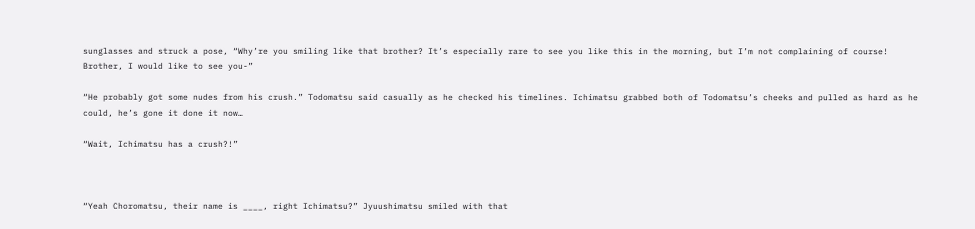sunglasses and struck a pose, “Why’re you smiling like that brother? It’s especially rare to see you like this in the morning, but I’m not complaining of course! Brother, I would like to see you-”

“He probably got some nudes from his crush.” Todomatsu said casually as he checked his timelines. Ichimatsu grabbed both of Todomatsu’s cheeks and pulled as hard as he could, he’s gone it done it now…

“Wait, Ichimatsu has a crush?!”



“Yeah Choromatsu, their name is ____, right Ichimatsu?” Jyuushimatsu smiled with that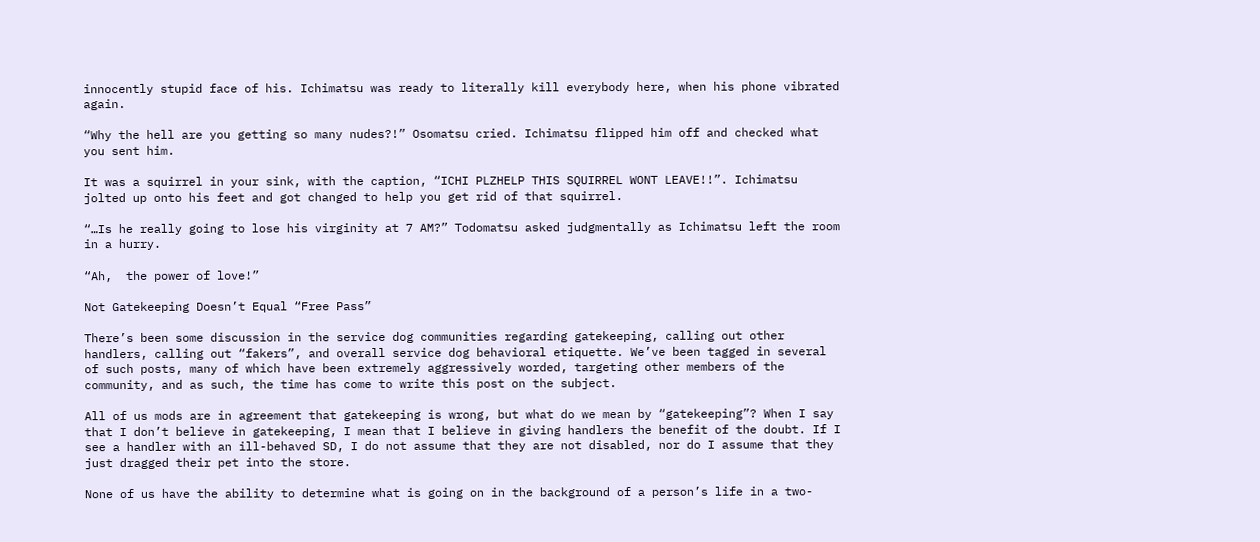innocently stupid face of his. Ichimatsu was ready to literally kill everybody here, when his phone vibrated again.

“Why the hell are you getting so many nudes?!” Osomatsu cried. Ichimatsu flipped him off and checked what you sent him.

It was a squirrel in your sink, with the caption, “ICHI PLZHELP THIS SQUIRREL WONT LEAVE!!”. Ichimatsu jolted up onto his feet and got changed to help you get rid of that squirrel.

“…Is he really going to lose his virginity at 7 AM?” Todomatsu asked judgmentally as Ichimatsu left the room in a hurry.

“Ah,  the power of love!”

Not Gatekeeping Doesn’t Equal “Free Pass”

There’s been some discussion in the service dog communities regarding gatekeeping, calling out other handlers, calling out “fakers”, and overall service dog behavioral etiquette. We’ve been tagged in several of such posts, many of which have been extremely aggressively worded, targeting other members of the community, and as such, the time has come to write this post on the subject.

All of us mods are in agreement that gatekeeping is wrong, but what do we mean by “gatekeeping”? When I say that I don’t believe in gatekeeping, I mean that I believe in giving handlers the benefit of the doubt. If I see a handler with an ill-behaved SD, I do not assume that they are not disabled, nor do I assume that they just dragged their pet into the store.

None of us have the ability to determine what is going on in the background of a person’s life in a two-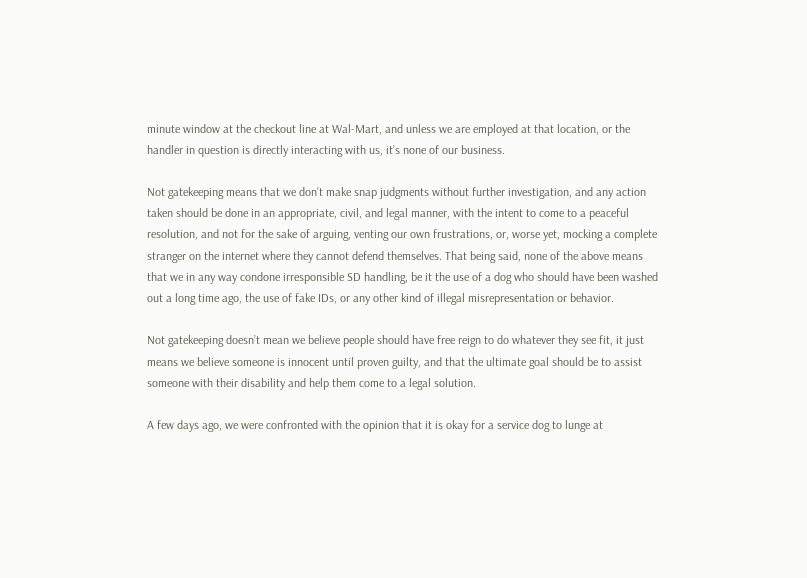minute window at the checkout line at Wal-Mart, and unless we are employed at that location, or the handler in question is directly interacting with us, it’s none of our business.

Not gatekeeping means that we don’t make snap judgments without further investigation, and any action taken should be done in an appropriate, civil, and legal manner, with the intent to come to a peaceful resolution, and not for the sake of arguing, venting our own frustrations, or, worse yet, mocking a complete stranger on the internet where they cannot defend themselves. That being said, none of the above means that we in any way condone irresponsible SD handling, be it the use of a dog who should have been washed out a long time ago, the use of fake IDs, or any other kind of illegal misrepresentation or behavior.

Not gatekeeping doesn’t mean we believe people should have free reign to do whatever they see fit, it just means we believe someone is innocent until proven guilty, and that the ultimate goal should be to assist someone with their disability and help them come to a legal solution.

A few days ago, we were confronted with the opinion that it is okay for a service dog to lunge at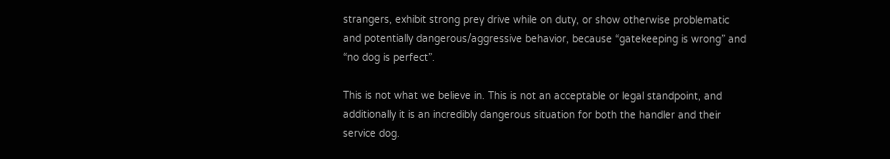strangers, exhibit strong prey drive while on duty, or show otherwise problematic and potentially dangerous/aggressive behavior, because “gatekeeping is wrong” and “no dog is perfect”.

This is not what we believe in. This is not an acceptable or legal standpoint, and additionally it is an incredibly dangerous situation for both the handler and their service dog.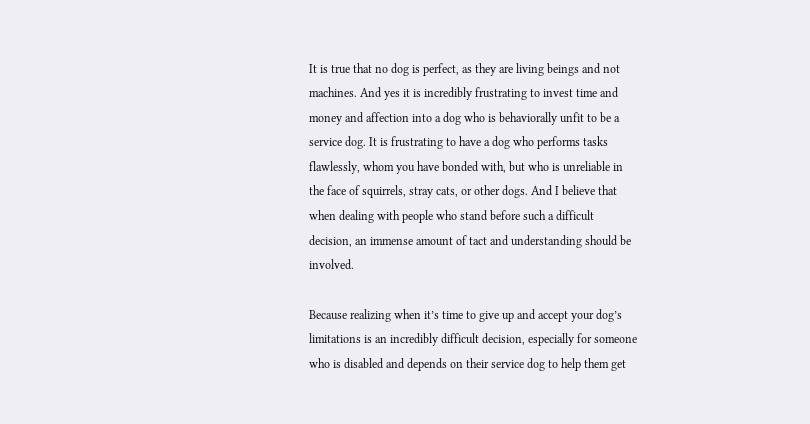It is true that no dog is perfect, as they are living beings and not machines. And yes it is incredibly frustrating to invest time and money and affection into a dog who is behaviorally unfit to be a service dog. It is frustrating to have a dog who performs tasks flawlessly, whom you have bonded with, but who is unreliable in the face of squirrels, stray cats, or other dogs. And I believe that when dealing with people who stand before such a difficult decision, an immense amount of tact and understanding should be involved.

Because realizing when it’s time to give up and accept your dog’s limitations is an incredibly difficult decision, especially for someone who is disabled and depends on their service dog to help them get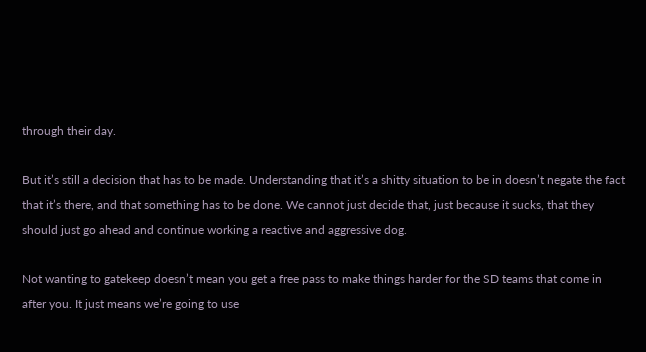through their day.

But it’s still a decision that has to be made. Understanding that it’s a shitty situation to be in doesn’t negate the fact that it’s there, and that something has to be done. We cannot just decide that, just because it sucks, that they should just go ahead and continue working a reactive and aggressive dog.

Not wanting to gatekeep doesn’t mean you get a free pass to make things harder for the SD teams that come in after you. It just means we’re going to use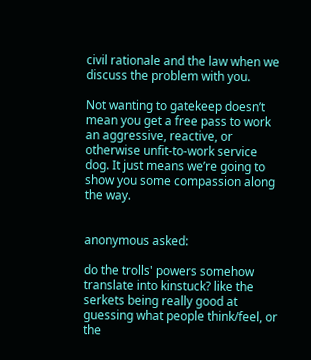civil rationale and the law when we discuss the problem with you.

Not wanting to gatekeep doesn’t mean you get a free pass to work an aggressive, reactive, or otherwise unfit-to-work service dog. It just means we’re going to show you some compassion along the way.


anonymous asked:

do the trolls' powers somehow translate into kinstuck? like the serkets being really good at guessing what people think/feel, or the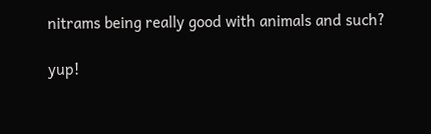nitrams being really good with animals and such?

yup!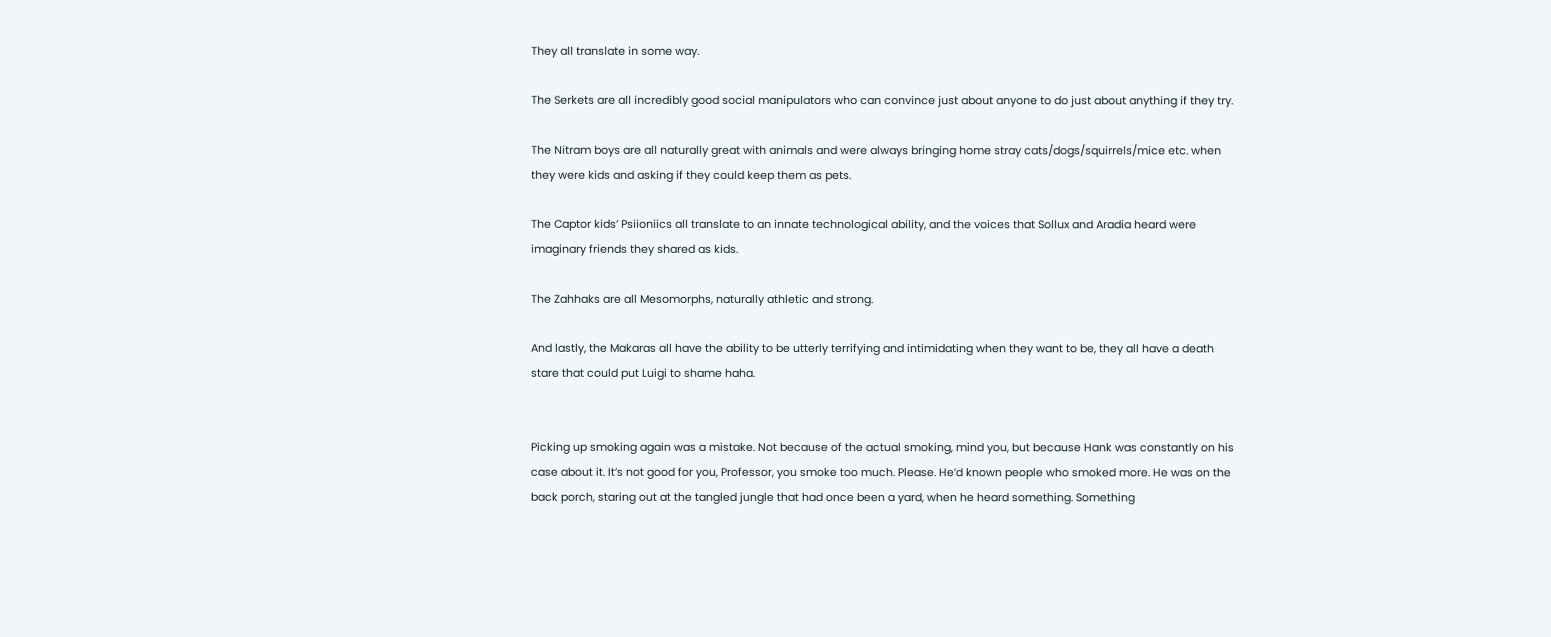They all translate in some way.

The Serkets are all incredibly good social manipulators who can convince just about anyone to do just about anything if they try.

The Nitram boys are all naturally great with animals and were always bringing home stray cats/dogs/squirrels/mice etc. when they were kids and asking if they could keep them as pets.

The Captor kids’ Psiioniics all translate to an innate technological ability, and the voices that Sollux and Aradia heard were imaginary friends they shared as kids.

The Zahhaks are all Mesomorphs, naturally athletic and strong.

And lastly, the Makaras all have the ability to be utterly terrifying and intimidating when they want to be, they all have a death stare that could put Luigi to shame haha.


Picking up smoking again was a mistake. Not because of the actual smoking, mind you, but because Hank was constantly on his case about it. It’s not good for you, Professor, you smoke too much. Please. He’d known people who smoked more. He was on the back porch, staring out at the tangled jungle that had once been a yard, when he heard something. Something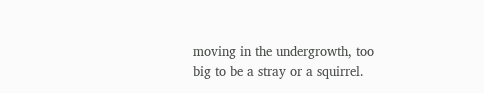moving in the undergrowth, too big to be a stray or a squirrel.